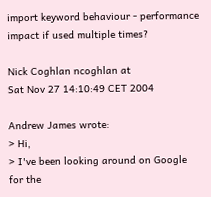import keyword behaviour - performance impact if used multiple times?

Nick Coghlan ncoghlan at
Sat Nov 27 14:10:49 CET 2004

Andrew James wrote:
> Hi,
> I've been looking around on Google for the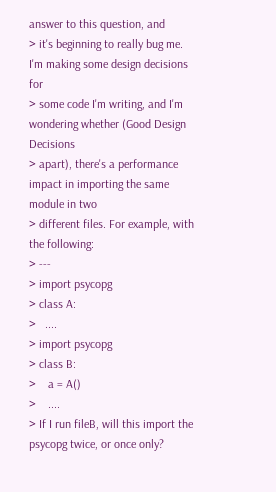answer to this question, and
> it's beginning to really bug me. I'm making some design decisions for
> some code I'm writing, and I'm wondering whether (Good Design Decisions
> apart), there's a performance impact in importing the same module in two
> different files. For example, with the following:
> ---
> import psycopg
> class A:
>   ....
> import psycopg
> class B:
>    a = A()
>    ....
> If I run fileB, will this import the psycopg twice, or once only?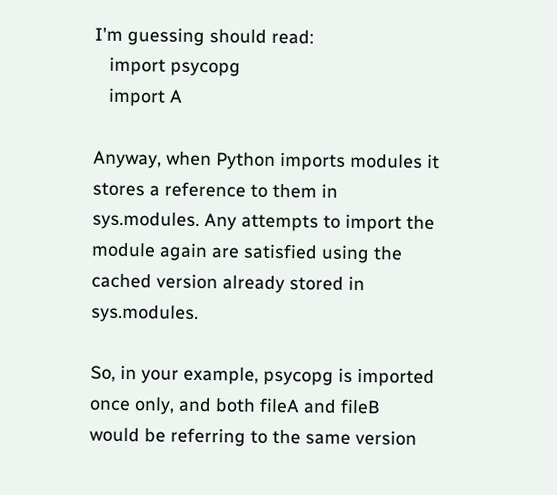I'm guessing should read:
   import psycopg
   import A

Anyway, when Python imports modules it stores a reference to them in
sys.modules. Any attempts to import the module again are satisfied using the
cached version already stored in sys.modules.

So, in your example, psycopg is imported once only, and both fileA and fileB
would be referring to the same version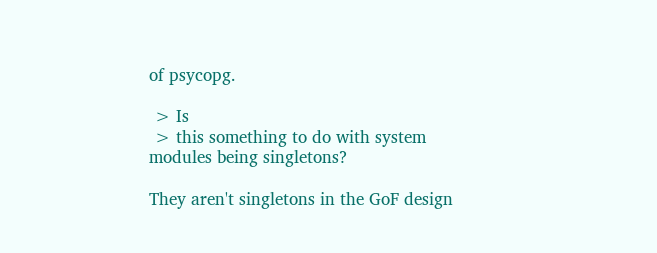of psycopg.

 > Is
 > this something to do with system modules being singletons?

They aren't singletons in the GoF design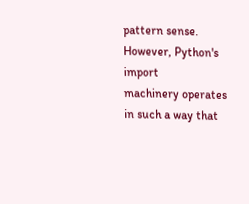pattern sense. However, Python's import
machinery operates in such a way that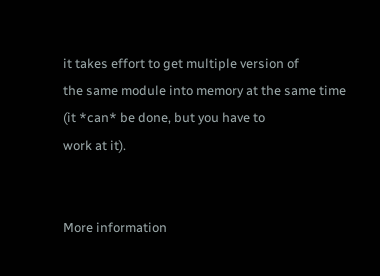it takes effort to get multiple version of
the same module into memory at the same time (it *can* be done, but you have to
work at it).


More information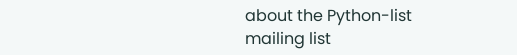about the Python-list mailing list